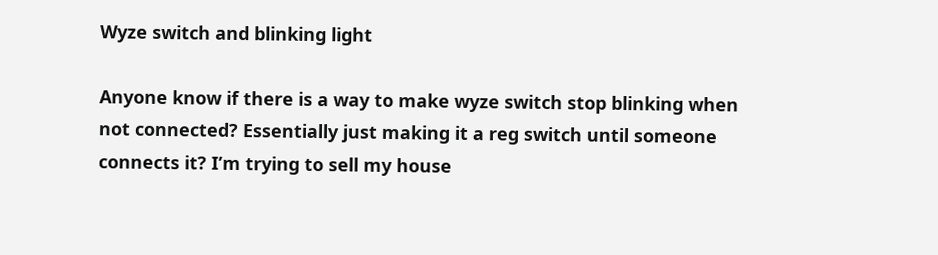Wyze switch and blinking light

Anyone know if there is a way to make wyze switch stop blinking when not connected? Essentially just making it a reg switch until someone connects it? I’m trying to sell my house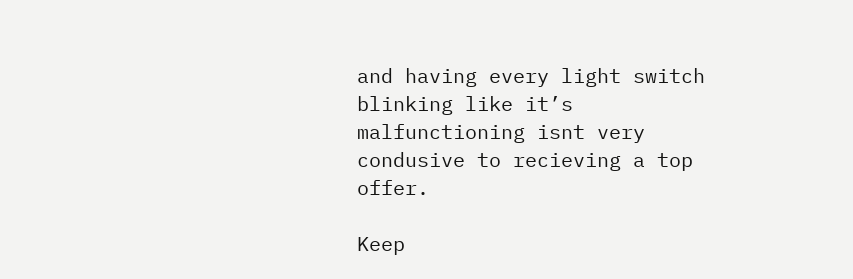and having every light switch blinking like it’s malfunctioning isnt very condusive to recieving a top offer.

Keep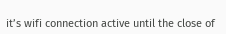it’s wifi connection active until the close of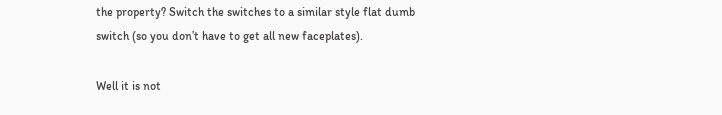the property? Switch the switches to a similar style flat dumb switch (so you don’t have to get all new faceplates).

Well it is not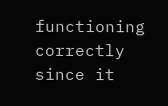functioning correctly since it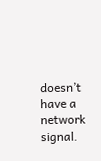doesn’t have a network signal.